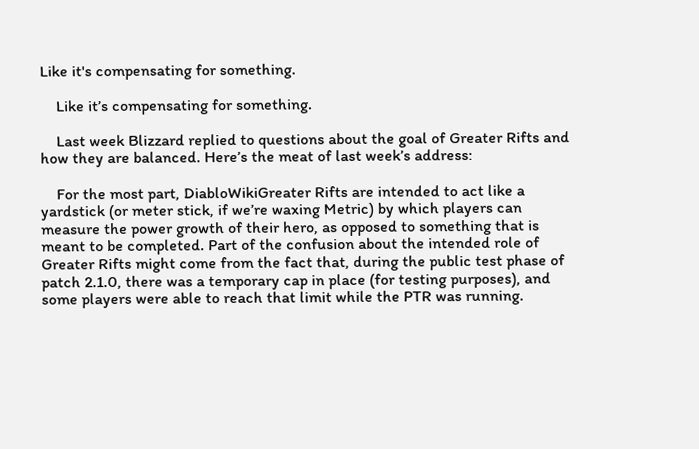Like it's compensating for something.

    Like it’s compensating for something.

    Last week Blizzard replied to questions about the goal of Greater Rifts and how they are balanced. Here’s the meat of last week’s address:

    For the most part, DiabloWikiGreater Rifts are intended to act like a yardstick (or meter stick, if we’re waxing Metric) by which players can measure the power growth of their hero, as opposed to something that is meant to be completed. Part of the confusion about the intended role of Greater Rifts might come from the fact that, during the public test phase of patch 2.1.0, there was a temporary cap in place (for testing purposes), and some players were able to reach that limit while the PTR was running.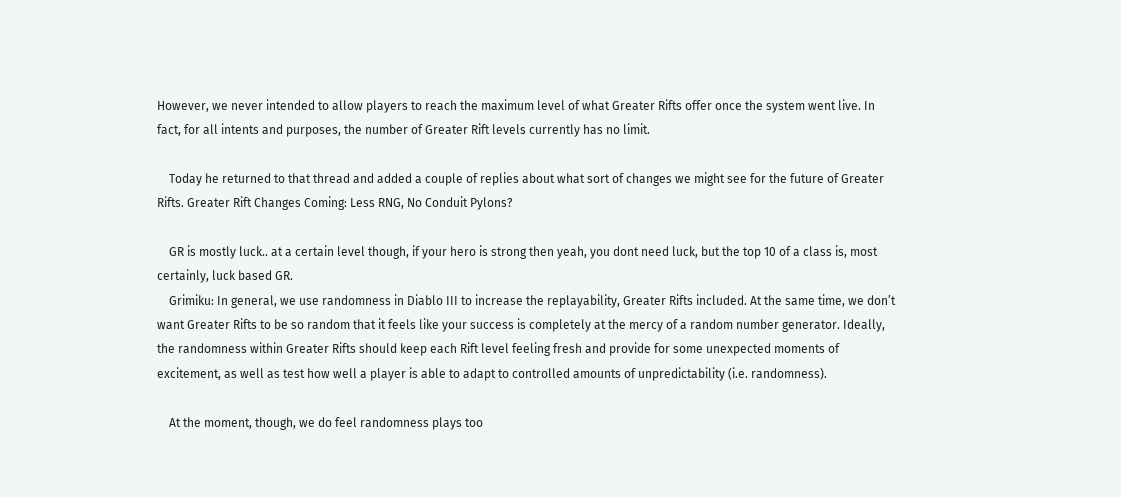However, we never intended to allow players to reach the maximum level of what Greater Rifts offer once the system went live. In fact, for all intents and purposes, the number of Greater Rift levels currently has no limit.

    Today he returned to that thread and added a couple of replies about what sort of changes we might see for the future of Greater Rifts. Greater Rift Changes Coming: Less RNG, No Conduit Pylons?

    GR is mostly luck.. at a certain level though, if your hero is strong then yeah, you dont need luck, but the top 10 of a class is, most certainly, luck based GR.
    Grimiku: In general, we use randomness in Diablo III to increase the replayability, Greater Rifts included. At the same time, we don’t want Greater Rifts to be so random that it feels like your success is completely at the mercy of a random number generator. Ideally, the randomness within Greater Rifts should keep each Rift level feeling fresh and provide for some unexpected moments of excitement, as well as test how well a player is able to adapt to controlled amounts of unpredictability (i.e. randomness).

    At the moment, though, we do feel randomness plays too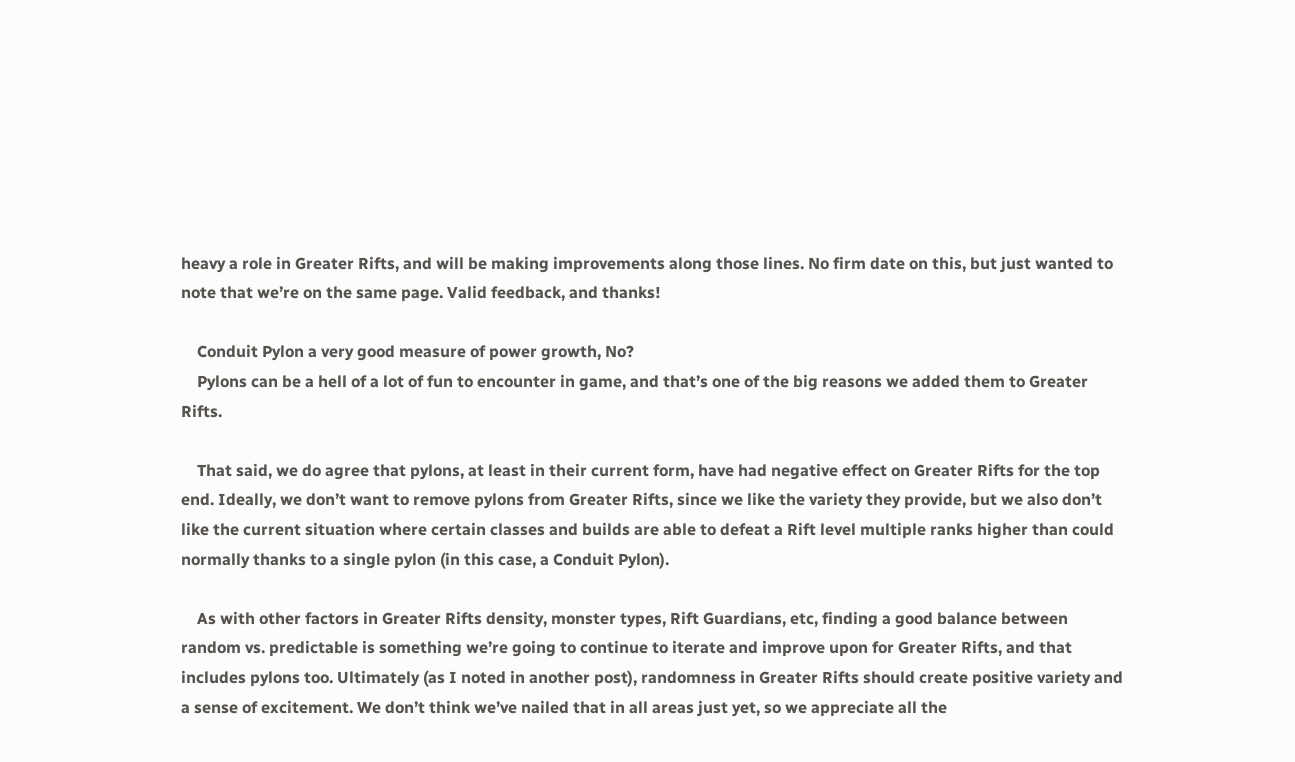heavy a role in Greater Rifts, and will be making improvements along those lines. No firm date on this, but just wanted to note that we’re on the same page. Valid feedback, and thanks!

    Conduit Pylon a very good measure of power growth, No?
    Pylons can be a hell of a lot of fun to encounter in game, and that’s one of the big reasons we added them to Greater Rifts.

    That said, we do agree that pylons, at least in their current form, have had negative effect on Greater Rifts for the top end. Ideally, we don’t want to remove pylons from Greater Rifts, since we like the variety they provide, but we also don’t like the current situation where certain classes and builds are able to defeat a Rift level multiple ranks higher than could normally thanks to a single pylon (in this case, a Conduit Pylon).

    As with other factors in Greater Rifts density, monster types, Rift Guardians, etc, finding a good balance between random vs. predictable is something we’re going to continue to iterate and improve upon for Greater Rifts, and that includes pylons too. Ultimately (as I noted in another post), randomness in Greater Rifts should create positive variety and a sense of excitement. We don’t think we’ve nailed that in all areas just yet, so we appreciate all the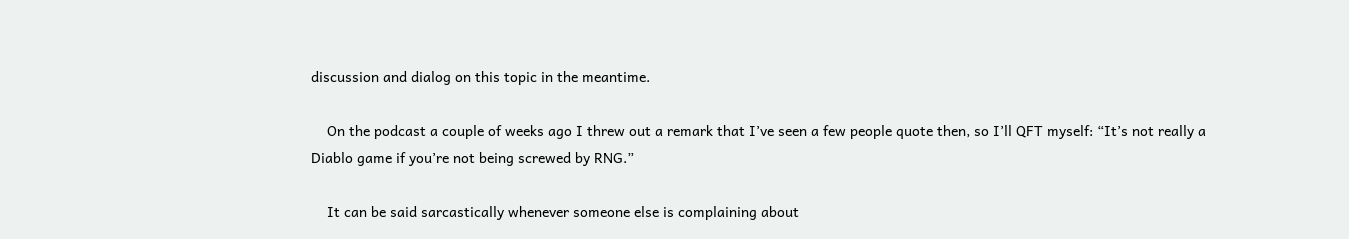discussion and dialog on this topic in the meantime.

    On the podcast a couple of weeks ago I threw out a remark that I’ve seen a few people quote then, so I’ll QFT myself: “It’s not really a Diablo game if you’re not being screwed by RNG.”

    It can be said sarcastically whenever someone else is complaining about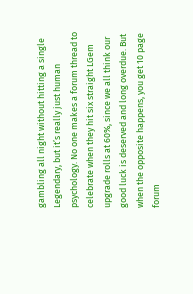gambling all night without hitting a single Legendary, but it’s really just human psychology. No one makes a forum thread to celebrate when they hit six straight LGem upgrade rolls at 60%, since we all think our good luck is deserved and long overdue. But when the opposite happens, you get 10 page forum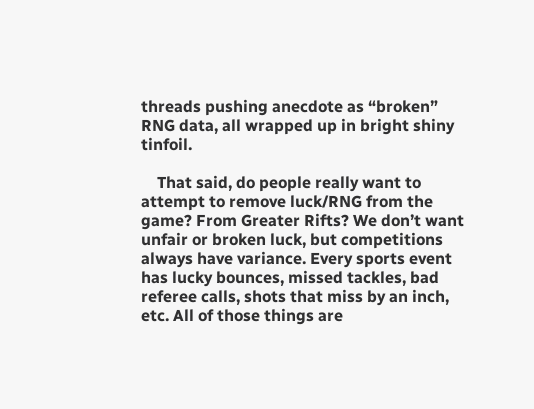threads pushing anecdote as “broken” RNG data, all wrapped up in bright shiny tinfoil.

    That said, do people really want to attempt to remove luck/RNG from the game? From Greater Rifts? We don’t want unfair or broken luck, but competitions always have variance. Every sports event has lucky bounces, missed tackles, bad referee calls, shots that miss by an inch, etc. All of those things are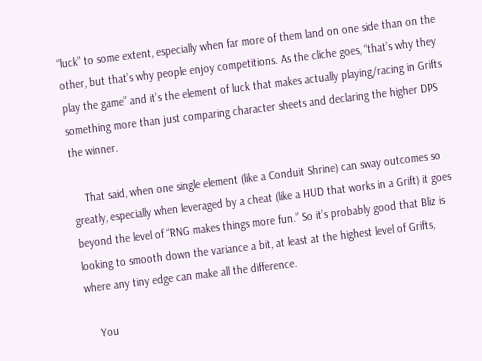“luck” to some extent, especially when far more of them land on one side than on the other, but that’s why people enjoy competitions. As the cliche goes, “that’s why they play the game” and it’s the element of luck that makes actually playing/racing in Grifts something more than just comparing character sheets and declaring the higher DPS the winner.

    That said, when one single element (like a Conduit Shrine) can sway outcomes so greatly, especially when leveraged by a cheat (like a HUD that works in a Grift) it goes beyond the level of “RNG makes things more fun.” So it’s probably good that Bliz is looking to smooth down the variance a bit, at least at the highest level of Grifts, where any tiny edge can make all the difference.

    You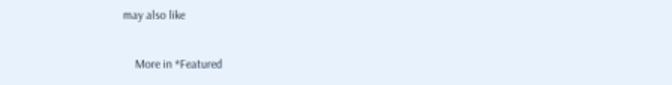may also like

    More in *Featured